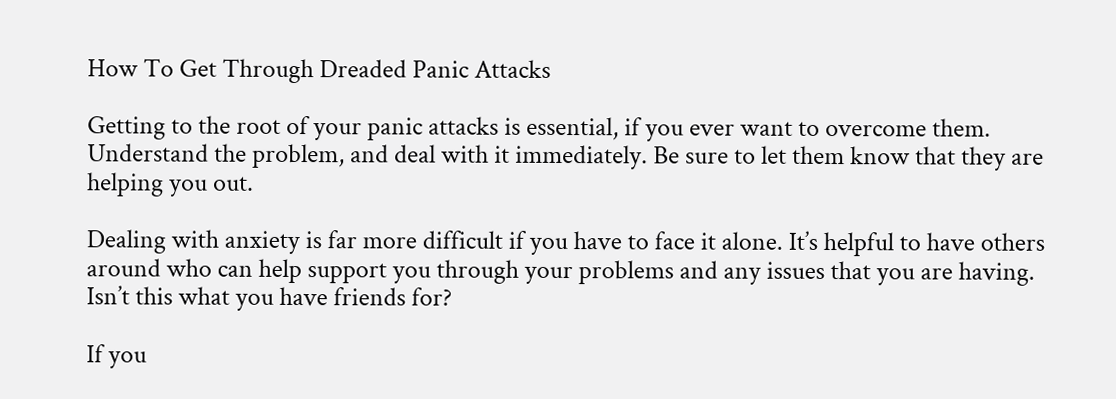How To Get Through Dreaded Panic Attacks

Getting to the root of your panic attacks is essential, if you ever want to overcome them. Understand the problem, and deal with it immediately. Be sure to let them know that they are helping you out.

Dealing with anxiety is far more difficult if you have to face it alone. It’s helpful to have others around who can help support you through your problems and any issues that you are having. Isn’t this what you have friends for?

If you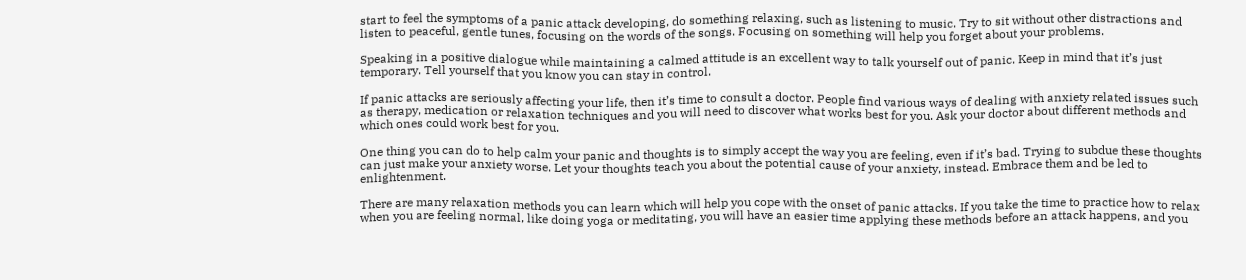start to feel the symptoms of a panic attack developing, do something relaxing, such as listening to music. Try to sit without other distractions and listen to peaceful, gentle tunes, focusing on the words of the songs. Focusing on something will help you forget about your problems.

Speaking in a positive dialogue while maintaining a calmed attitude is an excellent way to talk yourself out of panic. Keep in mind that it’s just temporary. Tell yourself that you know you can stay in control.

If panic attacks are seriously affecting your life, then it’s time to consult a doctor. People find various ways of dealing with anxiety related issues such as therapy, medication or relaxation techniques and you will need to discover what works best for you. Ask your doctor about different methods and which ones could work best for you.

One thing you can do to help calm your panic and thoughts is to simply accept the way you are feeling, even if it’s bad. Trying to subdue these thoughts can just make your anxiety worse. Let your thoughts teach you about the potential cause of your anxiety, instead. Embrace them and be led to enlightenment.

There are many relaxation methods you can learn which will help you cope with the onset of panic attacks. If you take the time to practice how to relax when you are feeling normal, like doing yoga or meditating, you will have an easier time applying these methods before an attack happens, and you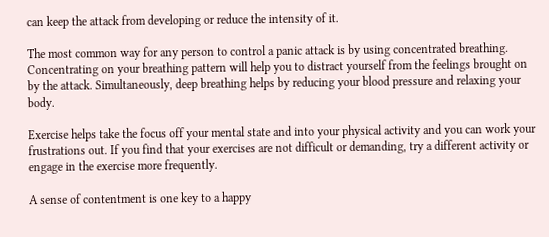can keep the attack from developing or reduce the intensity of it.

The most common way for any person to control a panic attack is by using concentrated breathing. Concentrating on your breathing pattern will help you to distract yourself from the feelings brought on by the attack. Simultaneously, deep breathing helps by reducing your blood pressure and relaxing your body.

Exercise helps take the focus off your mental state and into your physical activity and you can work your frustrations out. If you find that your exercises are not difficult or demanding, try a different activity or engage in the exercise more frequently.

A sense of contentment is one key to a happy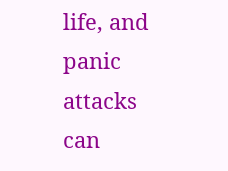life, and panic attacks can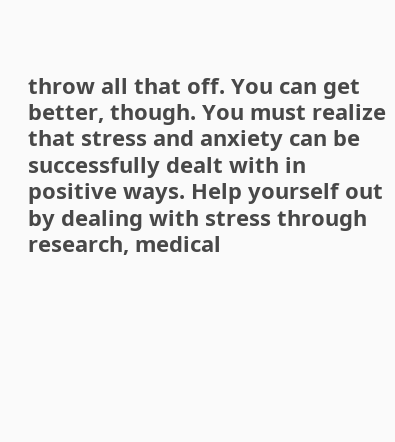throw all that off. You can get better, though. You must realize that stress and anxiety can be successfully dealt with in positive ways. Help yourself out by dealing with stress through research, medical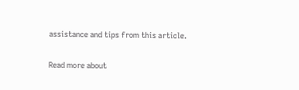assistance and tips from this article.

Read more about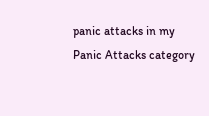panic attacks in my Panic Attacks category